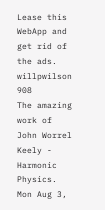Lease this WebApp and get rid of the ads.
willpwilson 908
The amazing work of John Worrel Keely - Harmonic Physics.
Mon Aug 3,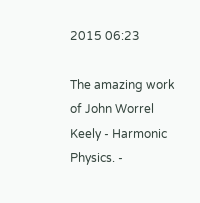2015 06:23

The amazing work of John Worrel Keely - Harmonic Physics. -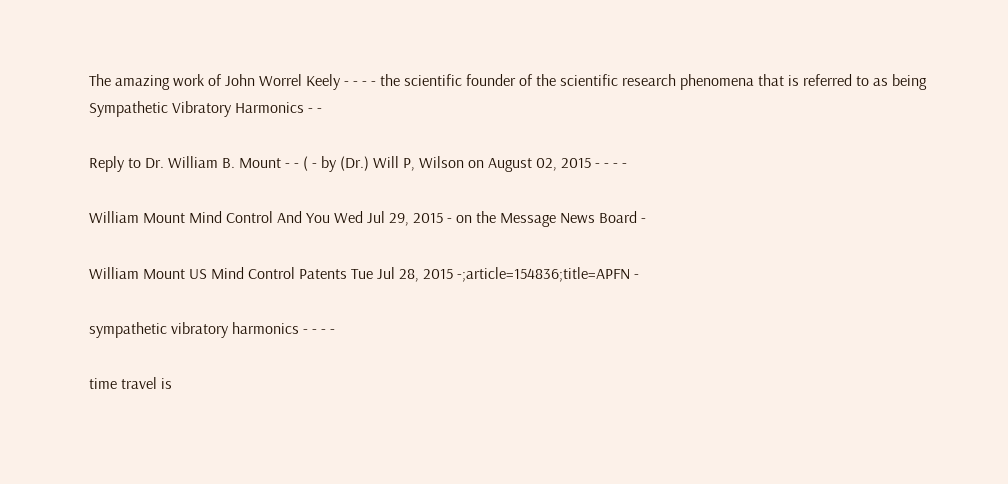The amazing work of John Worrel Keely - - - - the scientific founder of the scientific research phenomena that is referred to as being Sympathetic Vibratory Harmonics - -

Reply to Dr. William B. Mount - - ( - by (Dr.) Will P, Wilson on August 02, 2015 - - - -

William Mount Mind Control And You Wed Jul 29, 2015 - on the Message News Board -

William Mount US Mind Control Patents Tue Jul 28, 2015 -;article=154836;title=APFN -

sympathetic vibratory harmonics - - - -

time travel is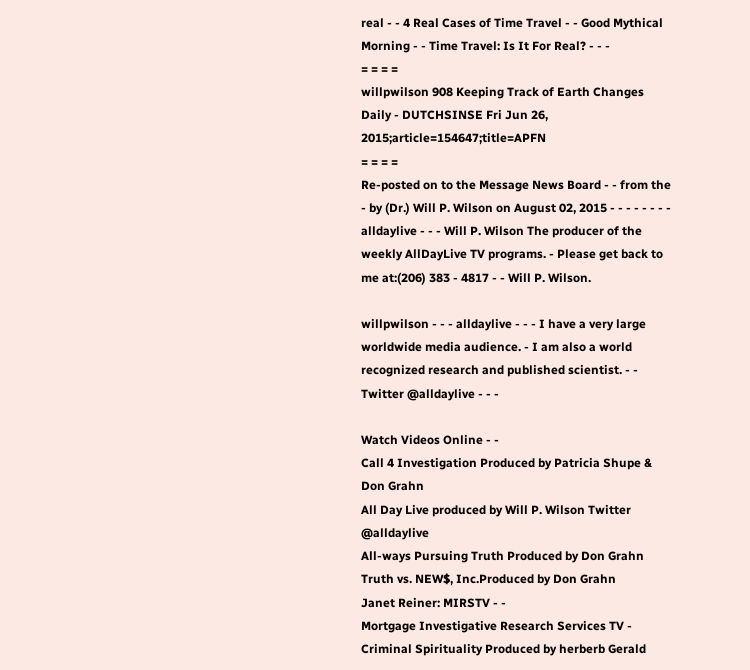real - - 4 Real Cases of Time Travel - - Good Mythical Morning - - Time Travel: Is It For Real? - - -
= = = =
willpwilson 908 Keeping Track of Earth Changes Daily - DUTCHSINSE Fri Jun 26, 2015;article=154647;title=APFN
= = = =
Re-posted on to the Message News Board - - from the - by (Dr.) Will P. Wilson on August 02, 2015 - - - - - - - - alldaylive - - - Will P. Wilson The producer of the weekly AllDayLive TV programs. - Please get back to me at:(206) 383 - 4817 - - Will P. Wilson.

willpwilson - - - alldaylive - - - I have a very large worldwide media audience. - I am also a world recognized research and published scientist. - - Twitter @alldaylive - - -

Watch Videos Online - -
Call 4 Investigation Produced by Patricia Shupe & Don Grahn
All Day Live produced by Will P. Wilson Twitter @alldaylive
All-ways Pursuing Truth Produced by Don Grahn
Truth vs. NEW$, Inc.Produced by Don Grahn
Janet Reiner: MIRSTV - -
Mortgage Investigative Research Services TV -
Criminal Spirituality Produced by herberb Gerald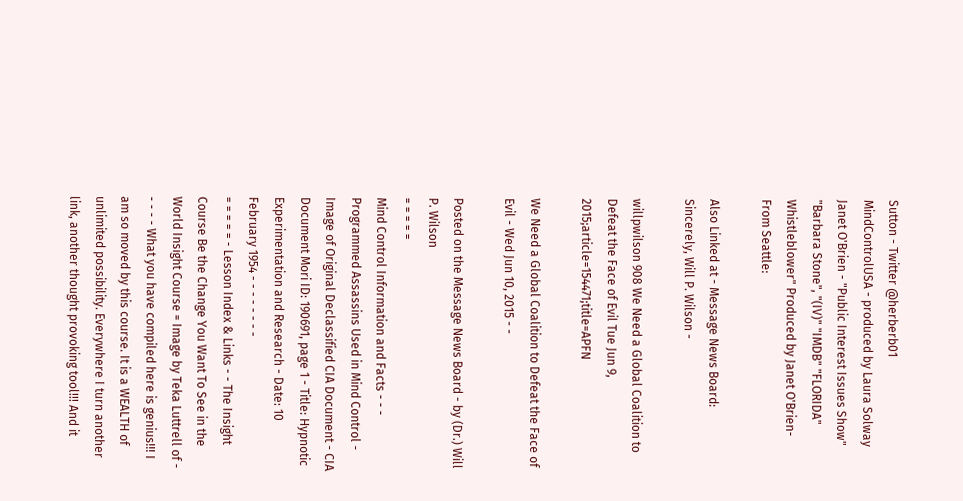Sutton - Twitter @herberb01
MindControlUSA - produced by Laura Solway
Janet O'Brien - "Public Interest Issues Show"
"Barbara Stone", "(IV)" "IMDB" "FLORIDA" Whistleblower" Produced by Janet O'Brien-
From Seattle:

Also Linked at - Message News Board:
Sincerely, Will P. Wilson -

willpwilson 908 We Need a Global Coalition to Defeat the Face of Evil Tue Jun 9, 2015;article=154471;title=APFN

We Need a Global Coalition to Defeat the Face of Evil - Wed Jun 10, 2015 - -

Posted on the Message News Board - by (Dr.) Will P. Wilson
= = = = =
Mind Control Information and Facts - - - Programmed Assassins Used in Mind Control - Image of Original Declassified CIA Document - CIA Document Mori ID: 190691, page 1 - Title: Hypnotic Experimentation and Research - Date: 10 February 1954 - - - - - - - -
= = = = = - Lesson Index & Links - - The Insight Course Be the Change You Want To See in the World Insight Course = Image by Teka Luttrell of - - - - - What you have compiled here is genius!!! I am so moved by this course. It is a WEALTH of unlimited possibility. Everywhere I turn another link, another thought provoking tool!!! And it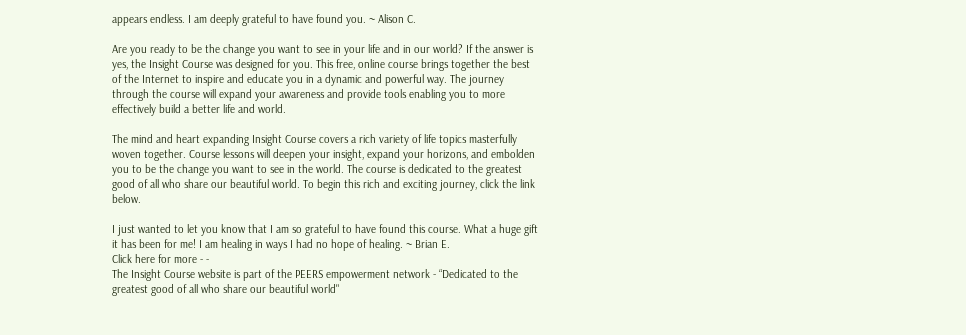appears endless. I am deeply grateful to have found you. ~ Alison C.

Are you ready to be the change you want to see in your life and in our world? If the answer is yes, the Insight Course was designed for you. This free, online course brings together the best of the Internet to inspire and educate you in a dynamic and powerful way. The journey through the course will expand your awareness and provide tools enabling you to more effectively build a better life and world.

The mind and heart expanding Insight Course covers a rich variety of life topics masterfully woven together. Course lessons will deepen your insight, expand your horizons, and embolden you to be the change you want to see in the world. The course is dedicated to the greatest good of all who share our beautiful world. To begin this rich and exciting journey, click the link below.

I just wanted to let you know that I am so grateful to have found this course. What a huge gift it has been for me! I am healing in ways I had no hope of healing. ~ Brian E.
Click here for more - -
The Insight Course website is part of the PEERS empowerment network - “Dedicated to the greatest good of all who share our beautiful world"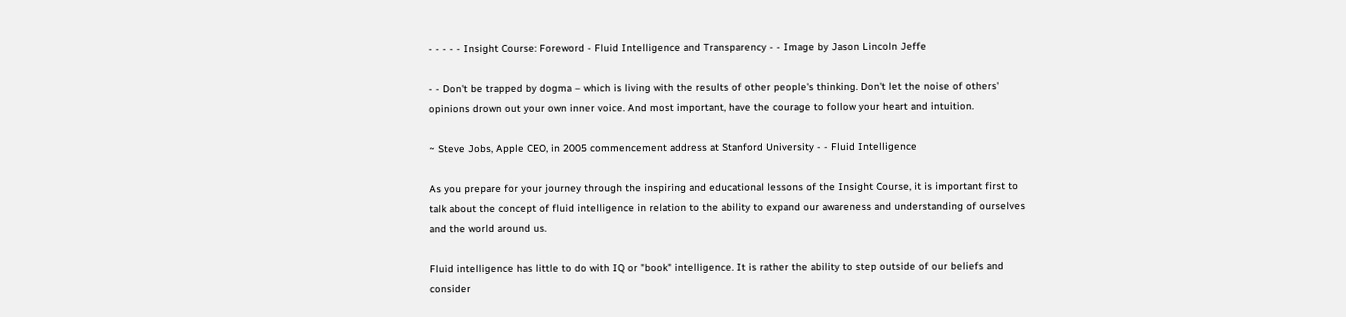- - - - - Insight Course: Foreword - Fluid Intelligence and Transparency - - Image by Jason Lincoln Jeffe

- - Don't be trapped by dogma – which is living with the results of other people's thinking. Don't let the noise of others' opinions drown out your own inner voice. And most important, have the courage to follow your heart and intuition.

~ Steve Jobs, Apple CEO, in 2005 commencement address at Stanford University - - Fluid Intelligence

As you prepare for your journey through the inspiring and educational lessons of the Insight Course, it is important first to talk about the concept of fluid intelligence in relation to the ability to expand our awareness and understanding of ourselves and the world around us.

Fluid intelligence has little to do with IQ or "book" intelligence. It is rather the ability to step outside of our beliefs and consider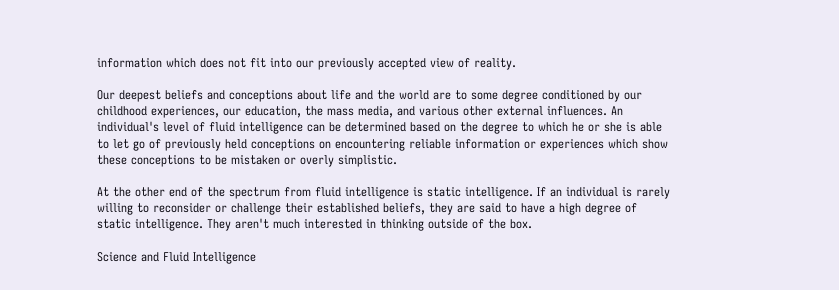information which does not fit into our previously accepted view of reality.

Our deepest beliefs and conceptions about life and the world are to some degree conditioned by our childhood experiences, our education, the mass media, and various other external influences. An individual's level of fluid intelligence can be determined based on the degree to which he or she is able to let go of previously held conceptions on encountering reliable information or experiences which show these conceptions to be mistaken or overly simplistic.

At the other end of the spectrum from fluid intelligence is static intelligence. If an individual is rarely willing to reconsider or challenge their established beliefs, they are said to have a high degree of static intelligence. They aren't much interested in thinking outside of the box.

Science and Fluid Intelligence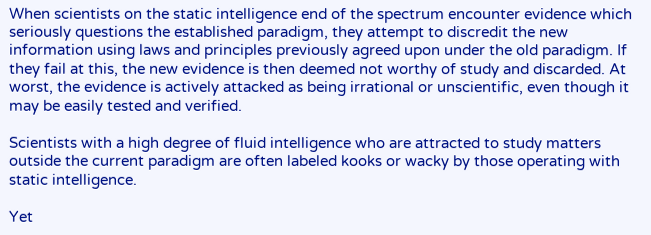When scientists on the static intelligence end of the spectrum encounter evidence which seriously questions the established paradigm, they attempt to discredit the new information using laws and principles previously agreed upon under the old paradigm. If they fail at this, the new evidence is then deemed not worthy of study and discarded. At worst, the evidence is actively attacked as being irrational or unscientific, even though it may be easily tested and verified.

Scientists with a high degree of fluid intelligence who are attracted to study matters outside the current paradigm are often labeled kooks or wacky by those operating with static intelligence.

Yet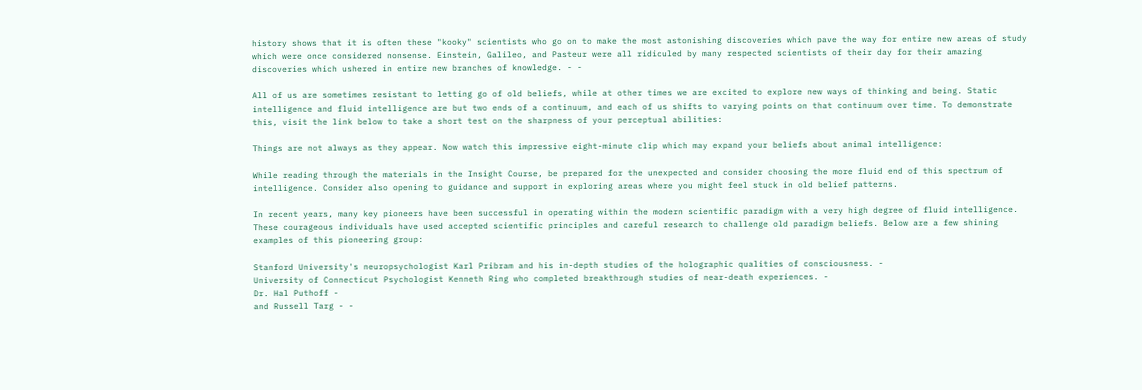history shows that it is often these "kooky" scientists who go on to make the most astonishing discoveries which pave the way for entire new areas of study which were once considered nonsense. Einstein, Galileo, and Pasteur were all ridiculed by many respected scientists of their day for their amazing discoveries which ushered in entire new branches of knowledge. - -

All of us are sometimes resistant to letting go of old beliefs, while at other times we are excited to explore new ways of thinking and being. Static intelligence and fluid intelligence are but two ends of a continuum, and each of us shifts to varying points on that continuum over time. To demonstrate this, visit the link below to take a short test on the sharpness of your perceptual abilities:

Things are not always as they appear. Now watch this impressive eight-minute clip which may expand your beliefs about animal intelligence:

While reading through the materials in the Insight Course, be prepared for the unexpected and consider choosing the more fluid end of this spectrum of intelligence. Consider also opening to guidance and support in exploring areas where you might feel stuck in old belief patterns.

In recent years, many key pioneers have been successful in operating within the modern scientific paradigm with a very high degree of fluid intelligence. These courageous individuals have used accepted scientific principles and careful research to challenge old paradigm beliefs. Below are a few shining examples of this pioneering group:

Stanford University's neuropsychologist Karl Pribram and his in-depth studies of the holographic qualities of consciousness. -
University of Connecticut Psychologist Kenneth Ring who completed breakthrough studies of near-death experiences. -
Dr. Hal Puthoff -
and Russell Targ - -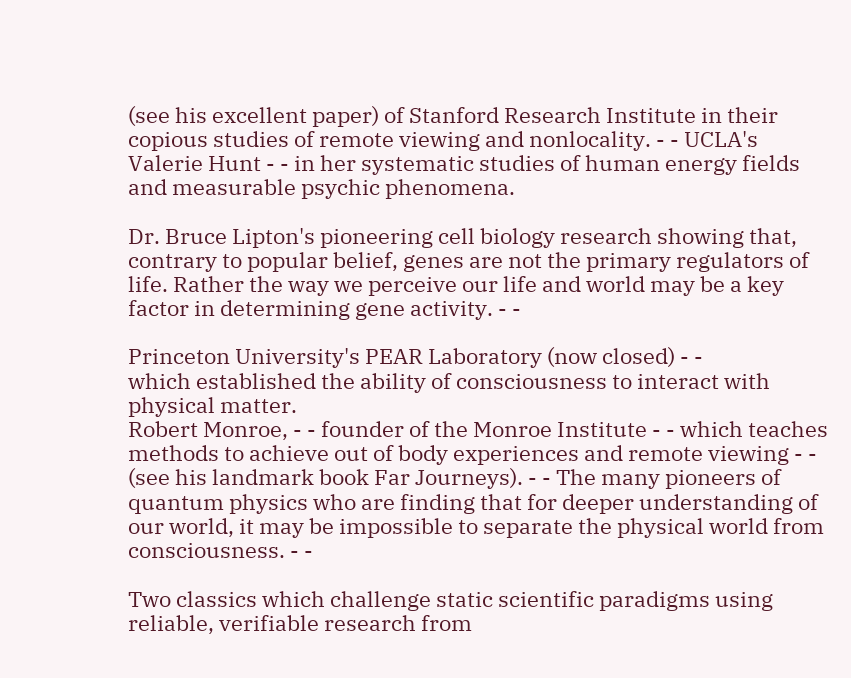(see his excellent paper) of Stanford Research Institute in their copious studies of remote viewing and nonlocality. - - UCLA's Valerie Hunt - - in her systematic studies of human energy fields and measurable psychic phenomena.

Dr. Bruce Lipton's pioneering cell biology research showing that, contrary to popular belief, genes are not the primary regulators of life. Rather the way we perceive our life and world may be a key factor in determining gene activity. - -

Princeton University's PEAR Laboratory (now closed) - -
which established the ability of consciousness to interact with physical matter.
Robert Monroe, - - founder of the Monroe Institute - - which teaches methods to achieve out of body experiences and remote viewing - - (see his landmark book Far Journeys). - - The many pioneers of quantum physics who are finding that for deeper understanding of our world, it may be impossible to separate the physical world from consciousness. - -

Two classics which challenge static scientific paradigms using reliable, verifiable research from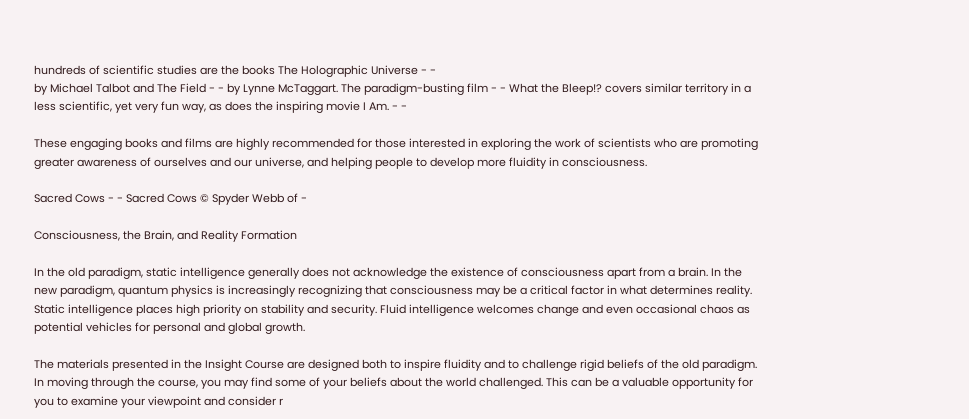hundreds of scientific studies are the books The Holographic Universe - -
by Michael Talbot and The Field - - by Lynne McTaggart. The paradigm-busting film - - What the Bleep!? covers similar territory in a less scientific, yet very fun way, as does the inspiring movie I Am. - -

These engaging books and films are highly recommended for those interested in exploring the work of scientists who are promoting greater awareness of ourselves and our universe, and helping people to develop more fluidity in consciousness.

Sacred Cows - - Sacred Cows © Spyder Webb of -

Consciousness, the Brain, and Reality Formation

In the old paradigm, static intelligence generally does not acknowledge the existence of consciousness apart from a brain. In the new paradigm, quantum physics is increasingly recognizing that consciousness may be a critical factor in what determines reality. Static intelligence places high priority on stability and security. Fluid intelligence welcomes change and even occasional chaos as potential vehicles for personal and global growth.

The materials presented in the Insight Course are designed both to inspire fluidity and to challenge rigid beliefs of the old paradigm. In moving through the course, you may find some of your beliefs about the world challenged. This can be a valuable opportunity for you to examine your viewpoint and consider r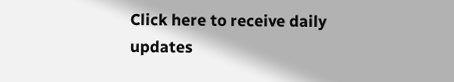Click here to receive daily updates